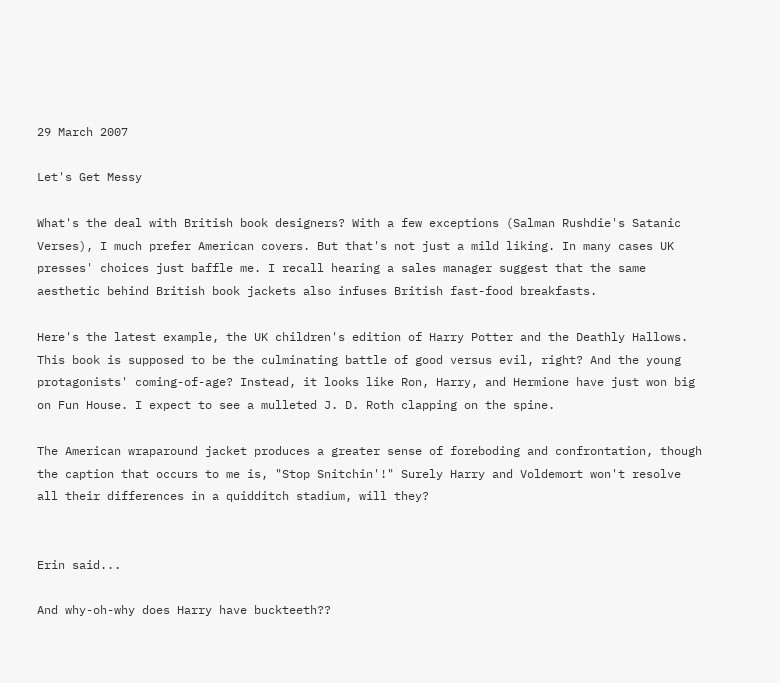29 March 2007

Let's Get Messy

What's the deal with British book designers? With a few exceptions (Salman Rushdie's Satanic Verses), I much prefer American covers. But that's not just a mild liking. In many cases UK presses' choices just baffle me. I recall hearing a sales manager suggest that the same aesthetic behind British book jackets also infuses British fast-food breakfasts.

Here's the latest example, the UK children's edition of Harry Potter and the Deathly Hallows. This book is supposed to be the culminating battle of good versus evil, right? And the young protagonists' coming-of-age? Instead, it looks like Ron, Harry, and Hermione have just won big on Fun House. I expect to see a mulleted J. D. Roth clapping on the spine.

The American wraparound jacket produces a greater sense of foreboding and confrontation, though the caption that occurs to me is, "Stop Snitchin'!" Surely Harry and Voldemort won't resolve all their differences in a quidditch stadium, will they?


Erin said...

And why-oh-why does Harry have buckteeth??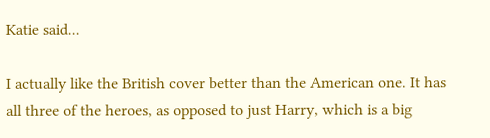Katie said...

I actually like the British cover better than the American one. It has all three of the heroes, as opposed to just Harry, which is a big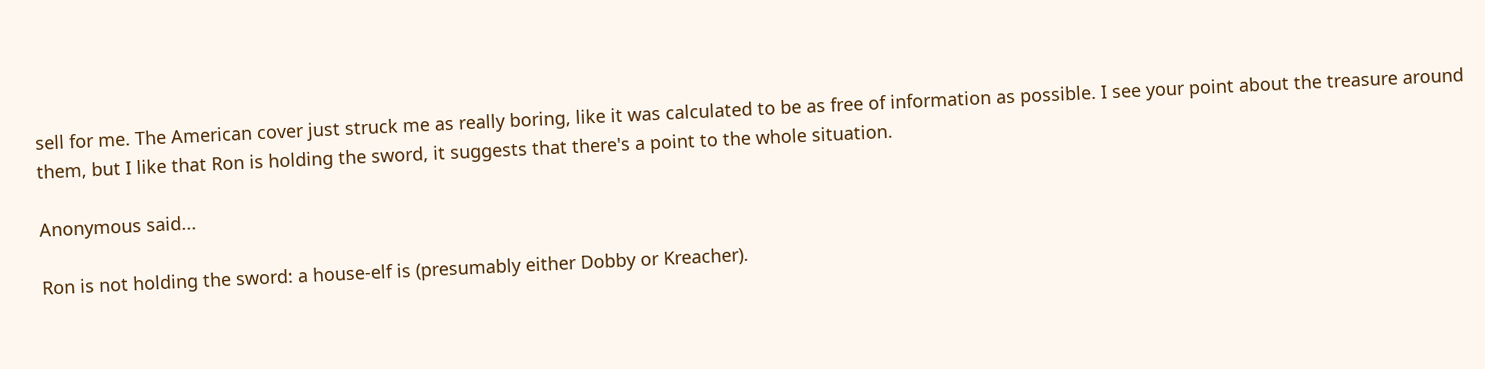sell for me. The American cover just struck me as really boring, like it was calculated to be as free of information as possible. I see your point about the treasure around them, but I like that Ron is holding the sword, it suggests that there's a point to the whole situation.

Anonymous said...

Ron is not holding the sword: a house-elf is (presumably either Dobby or Kreacher).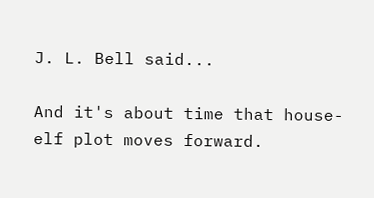J. L. Bell said...

And it's about time that house-elf plot moves forward.